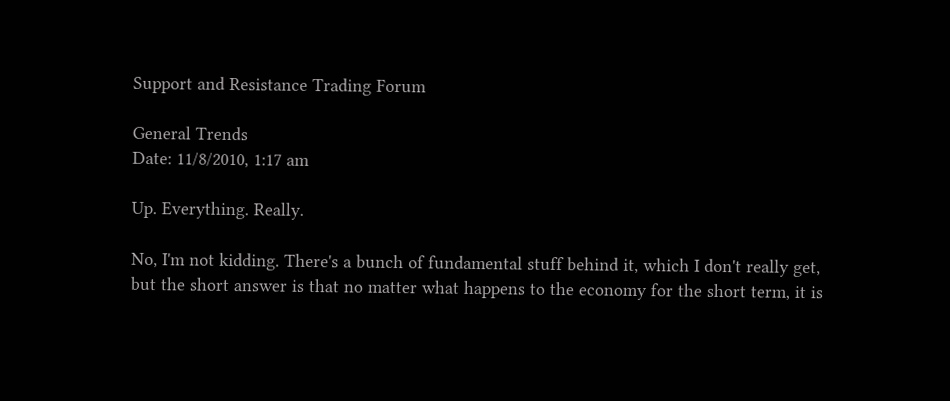Support and Resistance Trading Forum

General Trends
Date: 11/8/2010, 1:17 am

Up. Everything. Really.

No, I'm not kidding. There's a bunch of fundamental stuff behind it, which I don't really get, but the short answer is that no matter what happens to the economy for the short term, it is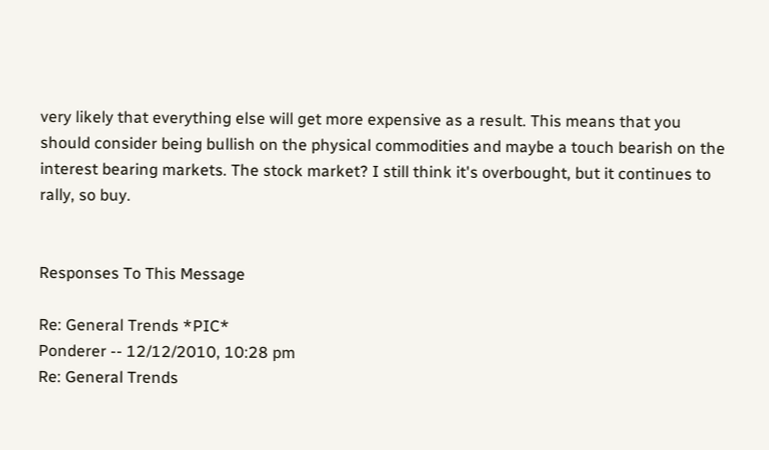very likely that everything else will get more expensive as a result. This means that you should consider being bullish on the physical commodities and maybe a touch bearish on the interest bearing markets. The stock market? I still think it's overbought, but it continues to rally, so buy.


Responses To This Message

Re: General Trends *PIC*
Ponderer -- 12/12/2010, 10:28 pm
Re: General Trends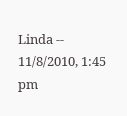Linda -- 11/8/2010, 1:45 pm